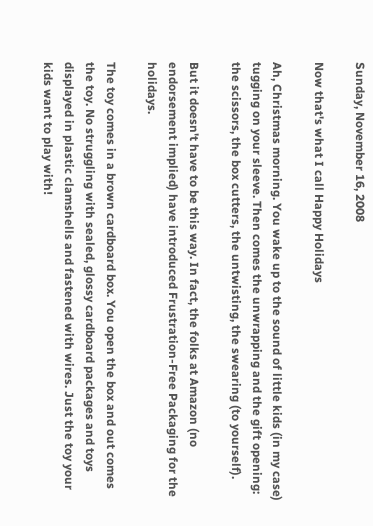Sunday, November 16, 2008

Now that's what I call Happy Holidays

Ah, Christmas morning. You wake up to the sound of little kids (in my case) tugging on your sleeve. Then comes the unwrapping and the gift opening: the scissors, the box cutters, the untwisting, the swearing (to yourself).

But it doesn't have to be this way. In fact, the folks at Amazon (no endorsement implied) have introduced Frustration-Free Packaging for the holidays.

The toy comes in a brown cardboard box. You open the box and out comes the toy. No struggling with sealed, glossy cardboard packages and toys displayed in plastic clamshells and fastened with wires. Just the toy your kids want to play with!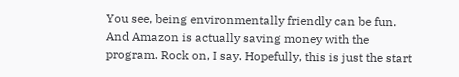You see, being environmentally friendly can be fun. And Amazon is actually saving money with the program. Rock on, I say. Hopefully, this is just the start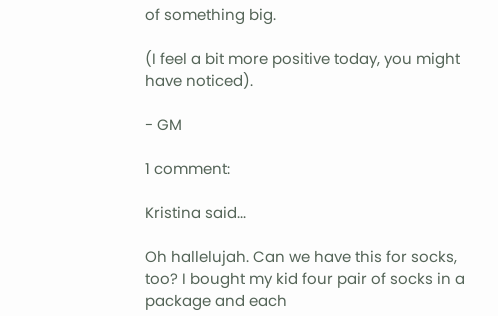of something big.

(I feel a bit more positive today, you might have noticed).

- GM

1 comment:

Kristina said...

Oh hallelujah. Can we have this for socks, too? I bought my kid four pair of socks in a package and each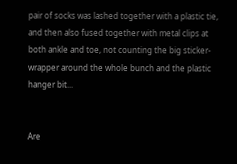pair of socks was lashed together with a plastic tie, and then also fused together with metal clips at both ankle and toe, not counting the big sticker-wrapper around the whole bunch and the plastic hanger bit...


Are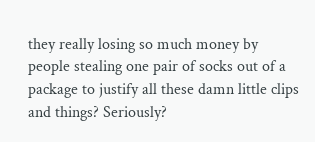they really losing so much money by people stealing one pair of socks out of a package to justify all these damn little clips and things? Seriously?